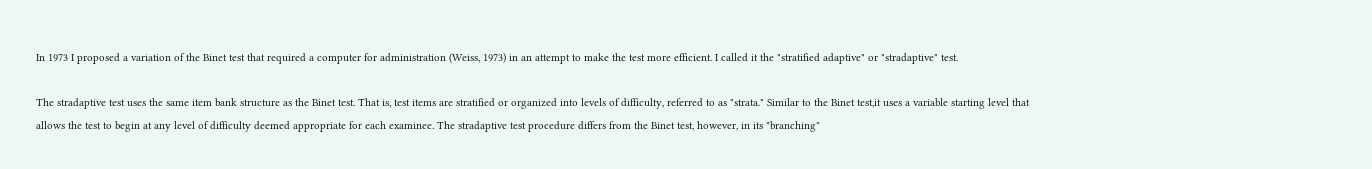In 1973 I proposed a variation of the Binet test that required a computer for administration (Weiss, 1973) in an attempt to make the test more efficient. I called it the "stratified adaptive" or "stradaptive" test.

The stradaptive test uses the same item bank structure as the Binet test. That is, test items are stratified or organized into levels of difficulty, referred to as "strata." Similar to the Binet test,it uses a variable starting level that allows the test to begin at any level of difficulty deemed appropriate for each examinee. The stradaptive test procedure differs from the Binet test, however, in its "branching"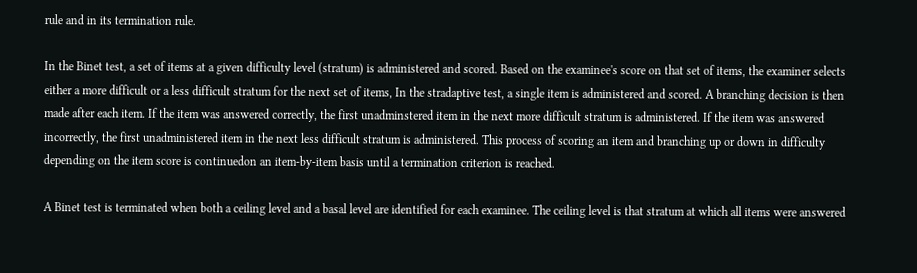rule and in its termination rule.

In the Binet test, a set of items at a given difficulty level (stratum) is administered and scored. Based on the examinee's score on that set of items, the examiner selects either a more difficult or a less difficult stratum for the next set of items, In the stradaptive test, a single item is administered and scored. A branching decision is then made after each item. If the item was answered correctly, the first unadminstered item in the next more difficult stratum is administered. If the item was answered incorrectly, the first unadministered item in the next less difficult stratum is administered. This process of scoring an item and branching up or down in difficulty depending on the item score is continuedon an item-by-item basis until a termination criterion is reached.

A Binet test is terminated when both a ceiling level and a basal level are identified for each examinee. The ceiling level is that stratum at which all items were answered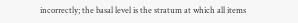incorrectly; the basal level is the stratum at which all items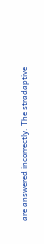are answered incorrectly. The stradaptive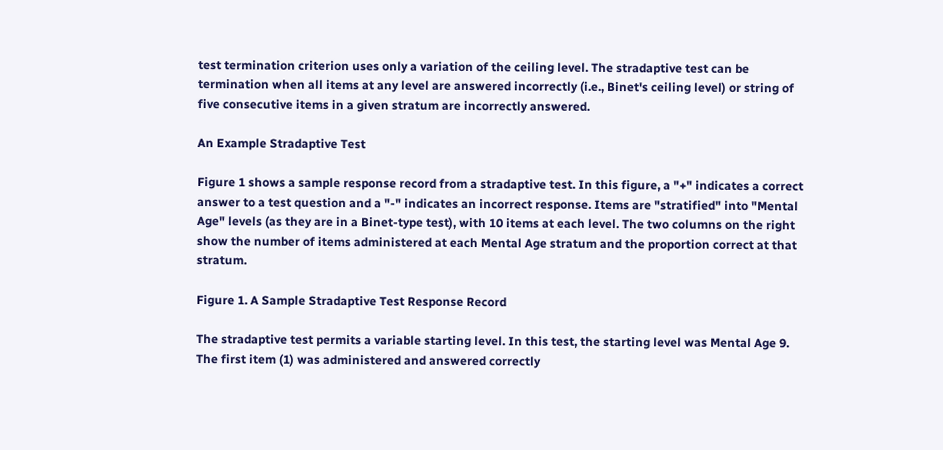test termination criterion uses only a variation of the ceiling level. The stradaptive test can be termination when all items at any level are answered incorrectly (i.e., Binet's ceiling level) or string of five consecutive items in a given stratum are incorrectly answered.

An Example Stradaptive Test

Figure 1 shows a sample response record from a stradaptive test. In this figure, a "+" indicates a correct answer to a test question and a "-" indicates an incorrect response. Items are "stratified" into "Mental Age" levels (as they are in a Binet-type test), with 10 items at each level. The two columns on the right show the number of items administered at each Mental Age stratum and the proportion correct at that stratum.

Figure 1. A Sample Stradaptive Test Response Record

The stradaptive test permits a variable starting level. In this test, the starting level was Mental Age 9. The first item (1) was administered and answered correctly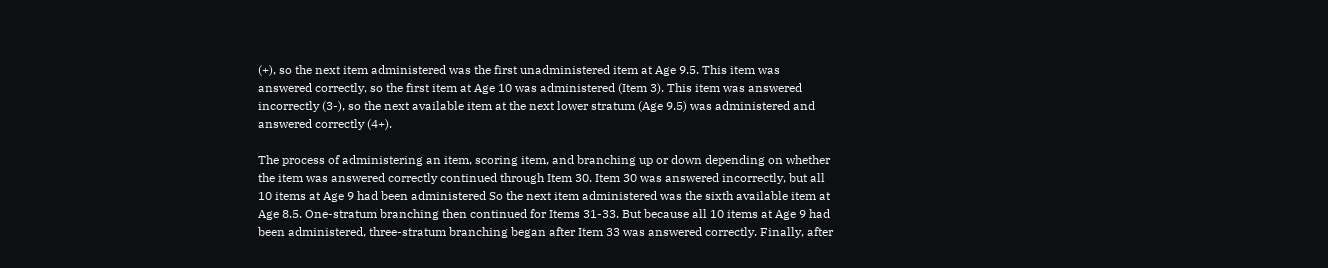(+), so the next item administered was the first unadministered item at Age 9.5. This item was answered correctly, so the first item at Age 10 was administered (Item 3). This item was answered incorrectly (3-), so the next available item at the next lower stratum (Age 9.5) was administered and answered correctly (4+).

The process of administering an item, scoring item, and branching up or down depending on whether the item was answered correctly continued through Item 30. Item 30 was answered incorrectly, but all 10 items at Age 9 had been administered So the next item administered was the sixth available item at Age 8.5. One-stratum branching then continued for Items 31-33. But because all 10 items at Age 9 had been administered, three-stratum branching began after Item 33 was answered correctly. Finally, after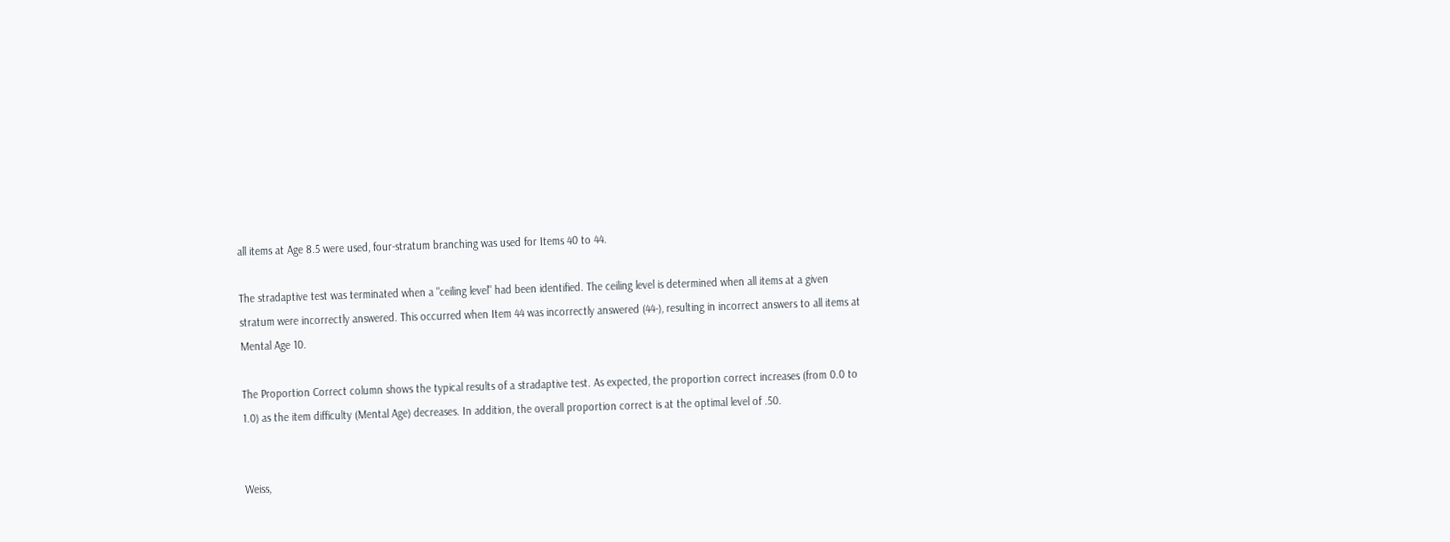all items at Age 8.5 were used, four-stratum branching was used for Items 40 to 44.

The stradaptive test was terminated when a "ceiling level" had been identified. The ceiling level is determined when all items at a given stratum were incorrectly answered. This occurred when Item 44 was incorrectly answered (44-), resulting in incorrect answers to all items at Mental Age 10.

The Proportion Correct column shows the typical results of a stradaptive test. As expected, the proportion correct increases (from 0.0 to 1.0) as the item difficulty (Mental Age) decreases. In addition, the overall proportion correct is at the optimal level of .50.


Weiss,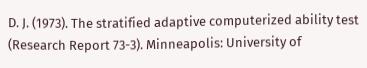D. J. (1973). The stratified adaptive computerized ability test (Research Report 73-3). Minneapolis: University of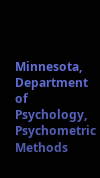Minnesota, Department of Psychology, Psychometric Methods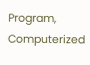Program, Computerized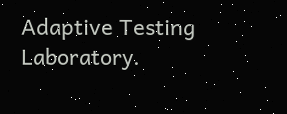Adaptive Testing Laboratory.